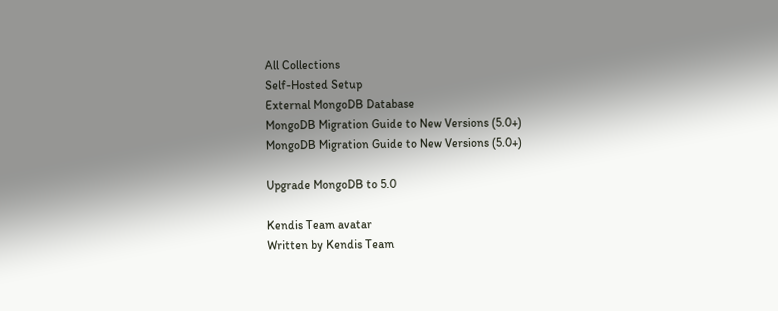All Collections
Self-Hosted Setup
External MongoDB Database
MongoDB Migration Guide to New Versions (5.0+)
MongoDB Migration Guide to New Versions (5.0+)

Upgrade MongoDB to 5.0

Kendis Team avatar
Written by Kendis Team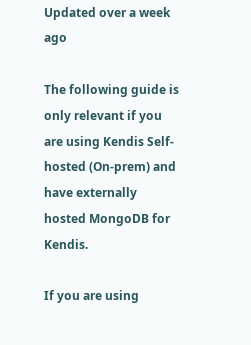Updated over a week ago

The following guide is only relevant if you are using Kendis Self-hosted (On-prem) and have externally hosted MongoDB for Kendis.

If you are using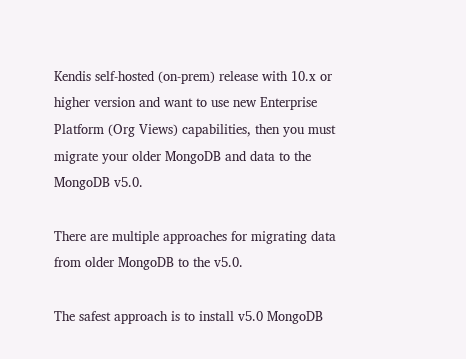Kendis self-hosted (on-prem) release with 10.x or higher version and want to use new Enterprise Platform (Org Views) capabilities, then you must migrate your older MongoDB and data to the MongoDB v5.0.

There are multiple approaches for migrating data from older MongoDB to the v5.0.

The safest approach is to install v5.0 MongoDB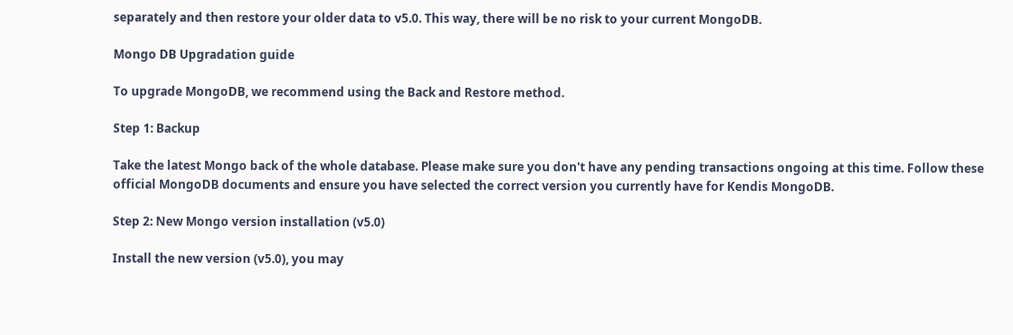separately and then restore your older data to v5.0. This way, there will be no risk to your current MongoDB.

Mongo DB Upgradation guide

To upgrade MongoDB, we recommend using the Back and Restore method.

Step 1: Backup

Take the latest Mongo back of the whole database. Please make sure you don't have any pending transactions ongoing at this time. Follow these official MongoDB documents and ensure you have selected the correct version you currently have for Kendis MongoDB.

Step 2: New Mongo version installation (v5.0)

Install the new version (v5.0), you may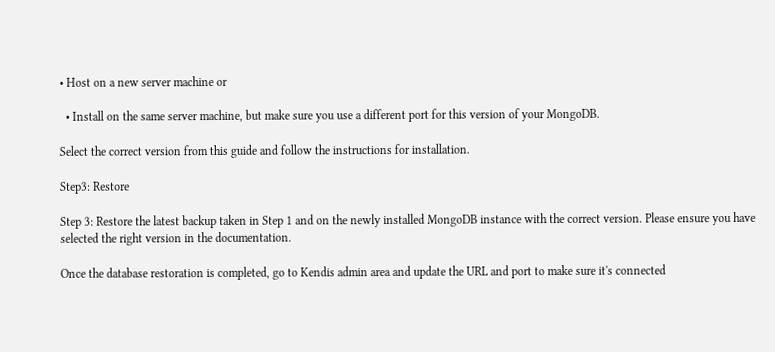• Host on a new server machine or

  • Install on the same server machine, but make sure you use a different port for this version of your MongoDB.

Select the correct version from this guide and follow the instructions for installation.

Step3: Restore

Step 3: Restore the latest backup taken in Step 1 and on the newly installed MongoDB instance with the correct version. Please ensure you have selected the right version in the documentation.

Once the database restoration is completed, go to Kendis admin area and update the URL and port to make sure it's connected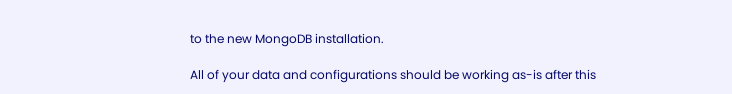to the new MongoDB installation.

All of your data and configurations should be working as-is after this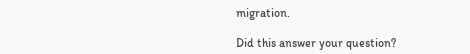migration.

Did this answer your question?